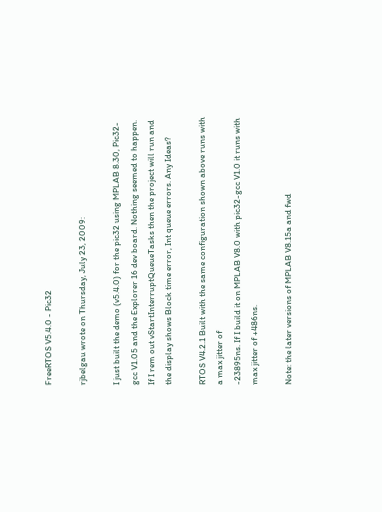FreeRTOS V5.4.0 - Pic32

rjbelgau wrote on Thursday, July 23, 2009:

I just built the demo (v5.4.0) for the pic32 using MPLAB 8.30, Pic32-gcc V1.05 and the Explorer 16 dev board. Nothing seemed to happen. If I rem out vStartInterruptQueueTasks then the project will run and the display shows Block time error, Int queue errors. Any Ideas?

RTOS V4.2.1 Built with the same configuration shown above runs with a max jitter of
-23895ns. If I build it on MPLAB V8.0 with pic32-gcc V1.0 it runs with max jitter of +486ns.

Note: the later versions of MPLAB V8.15a and fwd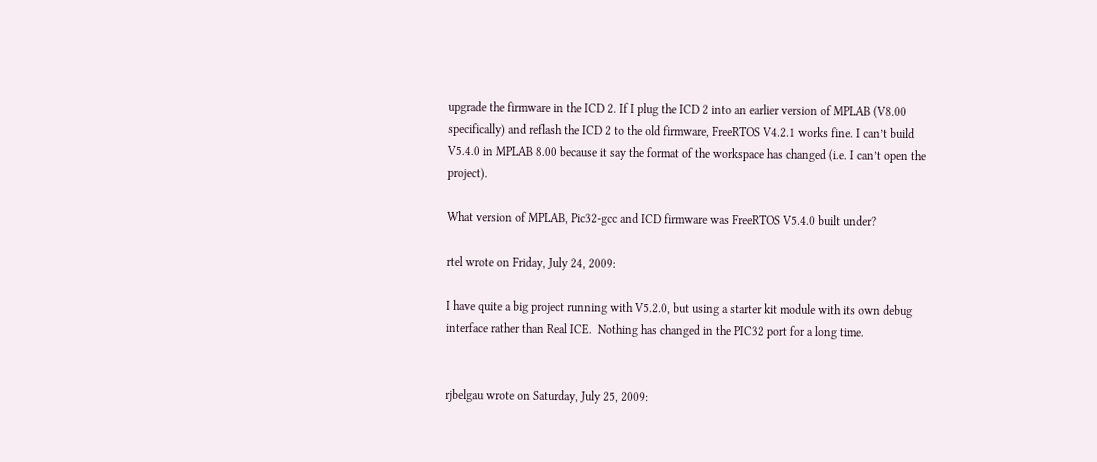upgrade the firmware in the ICD 2. If I plug the ICD 2 into an earlier version of MPLAB (V8.00 specifically) and reflash the ICD 2 to the old firmware, FreeRTOS V4.2.1 works fine. I can’t build V5.4.0 in MPLAB 8.00 because it say the format of the workspace has changed (i.e. I can’t open the project).

What version of MPLAB, Pic32-gcc and ICD firmware was FreeRTOS V5.4.0 built under?

rtel wrote on Friday, July 24, 2009:

I have quite a big project running with V5.2.0, but using a starter kit module with its own debug interface rather than Real ICE.  Nothing has changed in the PIC32 port for a long time.


rjbelgau wrote on Saturday, July 25, 2009: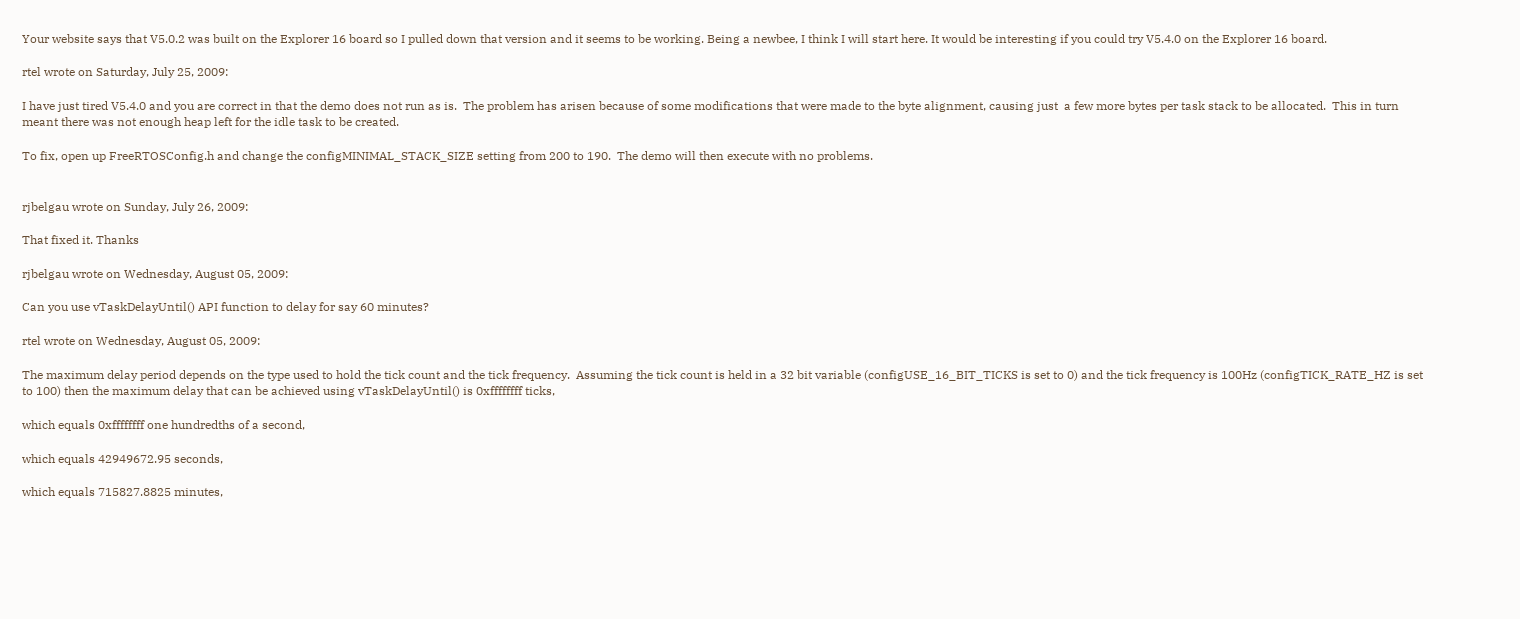Your website says that V5.0.2 was built on the Explorer 16 board so I pulled down that version and it seems to be working. Being a newbee, I think I will start here. It would be interesting if you could try V5.4.0 on the Explorer 16 board.

rtel wrote on Saturday, July 25, 2009:

I have just tired V5.4.0 and you are correct in that the demo does not run as is.  The problem has arisen because of some modifications that were made to the byte alignment, causing just  a few more bytes per task stack to be allocated.  This in turn meant there was not enough heap left for the idle task to be created.

To fix, open up FreeRTOSConfig.h and change the configMINIMAL_STACK_SIZE setting from 200 to 190.  The demo will then execute with no problems.


rjbelgau wrote on Sunday, July 26, 2009:

That fixed it. Thanks

rjbelgau wrote on Wednesday, August 05, 2009:

Can you use vTaskDelayUntil() API function to delay for say 60 minutes?

rtel wrote on Wednesday, August 05, 2009:

The maximum delay period depends on the type used to hold the tick count and the tick frequency.  Assuming the tick count is held in a 32 bit variable (configUSE_16_BIT_TICKS is set to 0) and the tick frequency is 100Hz (configTICK_RATE_HZ is set to 100) then the maximum delay that can be achieved using vTaskDelayUntil() is 0xffffffff ticks,

which equals 0xffffffff one hundredths of a second,

which equals 42949672.95 seconds,

which equals 715827.8825 minutes,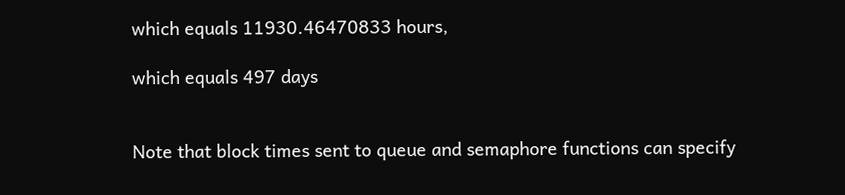which equals 11930.46470833 hours,

which equals 497 days


Note that block times sent to queue and semaphore functions can specify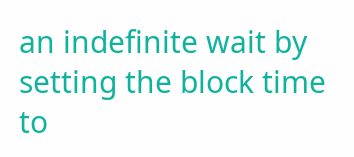an indefinite wait by setting the block time to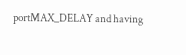portMAX_DELAY and having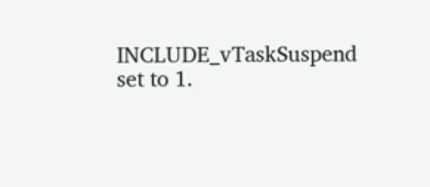INCLUDE_vTaskSuspend set to 1.